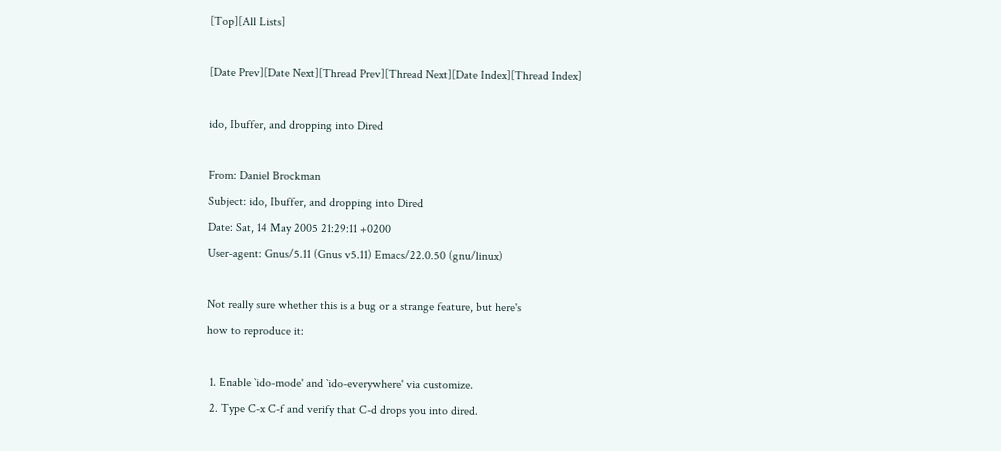[Top][All Lists]

[Date Prev][Date Next][Thread Prev][Thread Next][Date Index][Thread Index]

ido, Ibuffer, and dropping into Dired

From: Daniel Brockman
Subject: ido, Ibuffer, and dropping into Dired
Date: Sat, 14 May 2005 21:29:11 +0200
User-agent: Gnus/5.11 (Gnus v5.11) Emacs/22.0.50 (gnu/linux)

Not really sure whether this is a bug or a strange feature, but here's
how to reproduce it:

 1. Enable `ido-mode' and `ido-everywhere' via customize.
 2. Type C-x C-f and verify that C-d drops you into dired.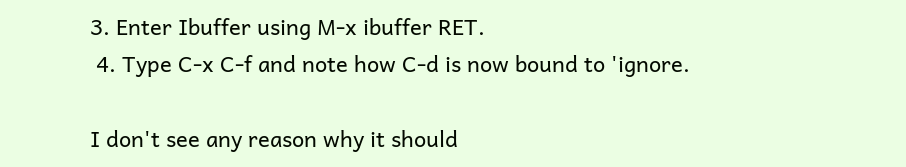3. Enter Ibuffer using M-x ibuffer RET.
 4. Type C-x C-f and note how C-d is now bound to 'ignore.

I don't see any reason why it should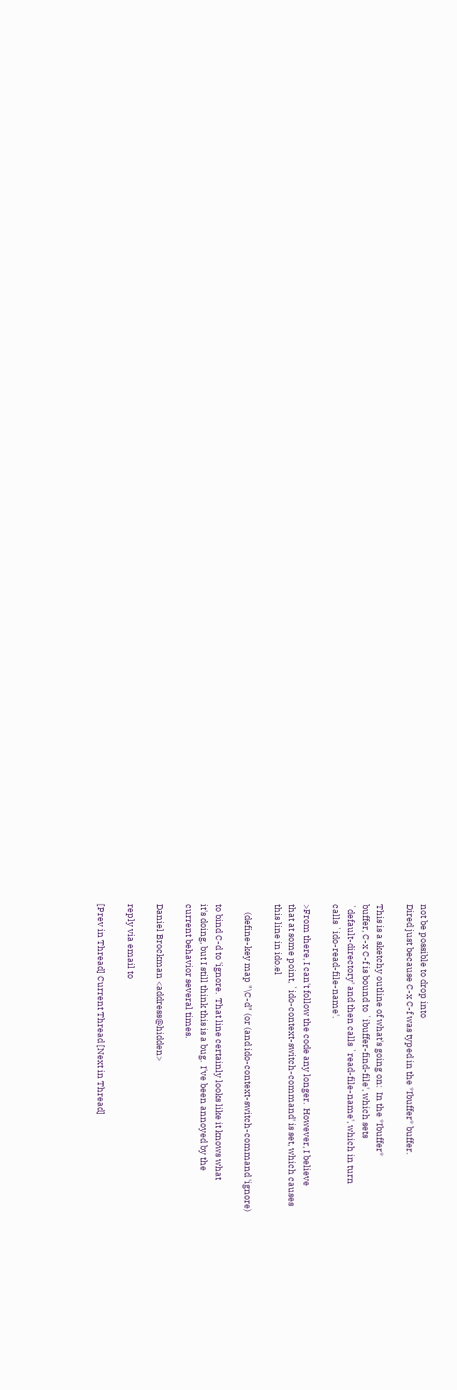not be possible to drop into
Dired just because C-x C-f was typed in the *Ibuffer* buffer.

This is a sketchy outline of what's going on:  In the *Ibuffer*
buffer, C-x C-f is bound to `ibuffer-find-file', which sets
`default-directory' and then calls `read-file-name', which in turn
calls `ido-read-file-name'.

>From there, I can't follow the code any longer.  However, I believe
that at some point, `ido-context-switch-command' is set, which causes
this line in ido.el

    (define-key map "\C-d" (or (and ido-context-switch-command 'ignore)

to bind C-d to 'ignore.  That line certainly looks like it knows what
it's doing, but I still think this is a bug.  I've been annoyed by the
current behavior several times.

Daniel Brockman <address@hidden>

reply via email to

[Prev in Thread] Current Thread [Next in Thread]